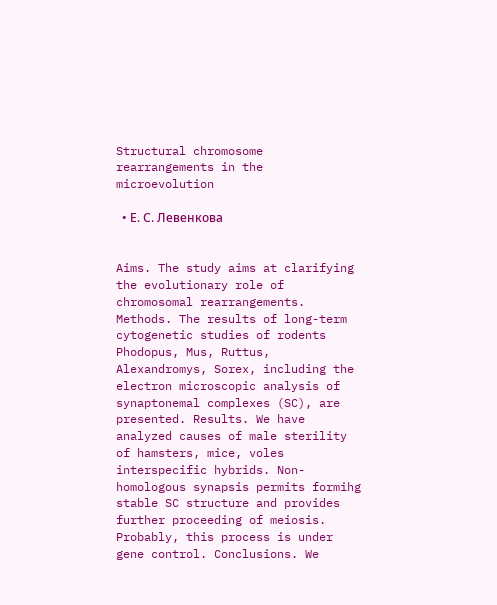Structural chromosome rearrangements in the microevolution

  • Е. С. Левенкова


Aims. The study aims at clarifying the evolutionary role of chromosomal rearrangements. Methods. The results of long-term cytogenetic studies of rodents Phodopus, Mus, Ruttus, Alexandromys, Sorex, including the electron microscopic analysis of synaptonemal complexes (SC), are presented. Results. We have analyzed causes of male sterility of hamsters, mice, voles interspecific hybrids. Non-homologous synapsis permits formihg stable SC structure and provides further proceeding of meiosis. Probably, this process is under gene control. Conclusions. We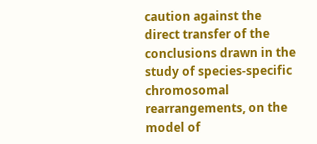caution against the direct transfer of the conclusions drawn in the study of species-specific chromosomal rearrangements, on the model of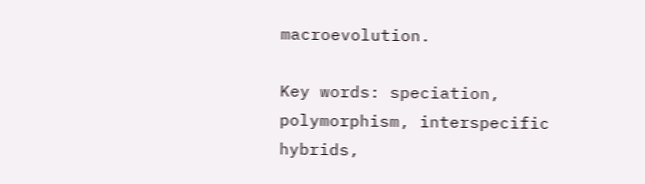macroevolution.

Key words: speciation, polymorphism, interspecific hybrids,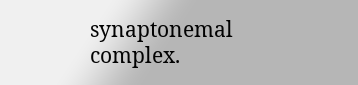synaptonemal complex.